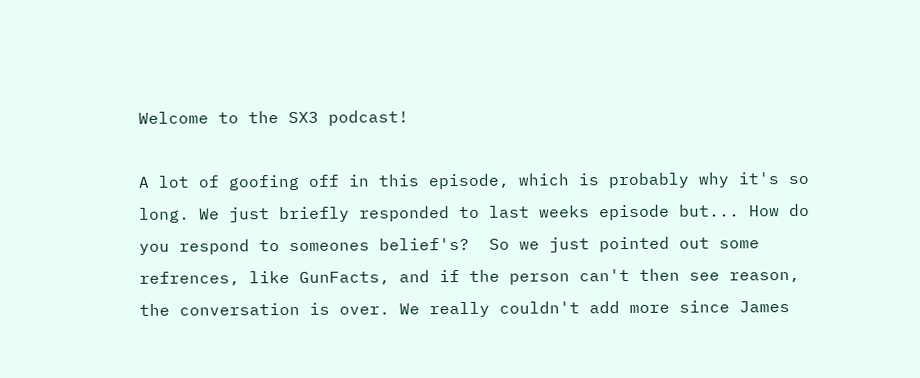Welcome to the SX3 podcast!

A lot of goofing off in this episode, which is probably why it's so long. We just briefly responded to last weeks episode but... How do you respond to someones belief's?  So we just pointed out some refrences, like GunFacts, and if the person can't then see reason, the conversation is over. We really couldn't add more since James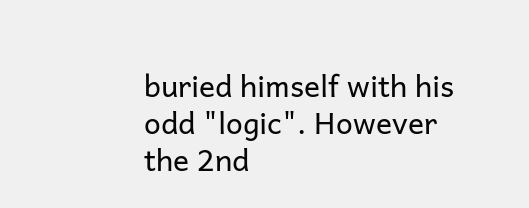buried himself with his odd "logic". However the 2nd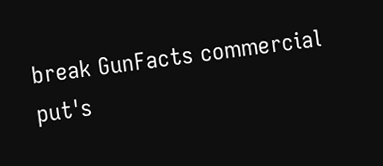break GunFacts commercial put's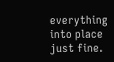everything into place just fine.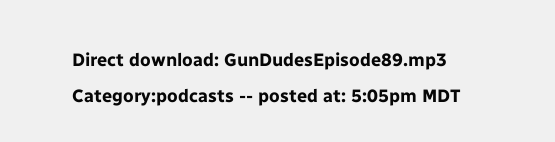Direct download: GunDudesEpisode89.mp3
Category:podcasts -- posted at: 5:05pm MDT